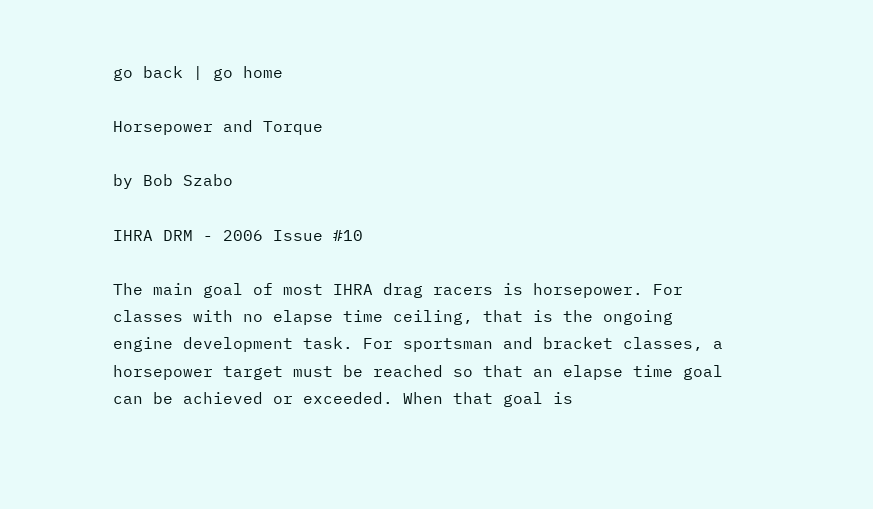go back | go home

Horsepower and Torque

by Bob Szabo

IHRA DRM - 2006 Issue #10

The main goal of most IHRA drag racers is horsepower. For classes with no elapse time ceiling, that is the ongoing engine development task. For sportsman and bracket classes, a horsepower target must be reached so that an elapse time goal can be achieved or exceeded. When that goal is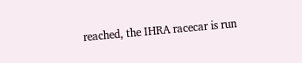reached, the IHRA racecar is run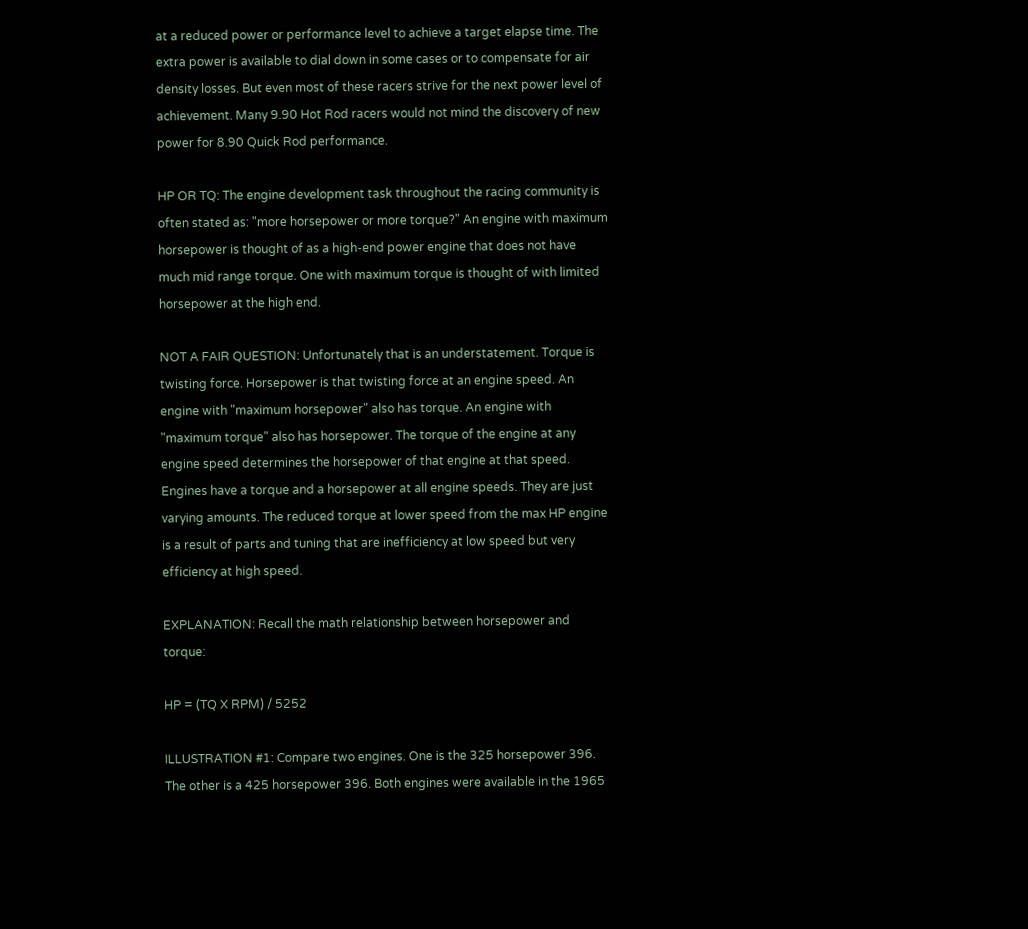at a reduced power or performance level to achieve a target elapse time. The extra power is available to dial down in some cases or to compensate for air density losses. But even most of these racers strive for the next power level of achievement. Many 9.90 Hot Rod racers would not mind the discovery of new power for 8.90 Quick Rod performance.

HP OR TQ: The engine development task throughout the racing community is often stated as: "more horsepower or more torque?" An engine with maximum horsepower is thought of as a high-end power engine that does not have much mid range torque. One with maximum torque is thought of with limited horsepower at the high end.

NOT A FAIR QUESTION: Unfortunately that is an understatement. Torque is twisting force. Horsepower is that twisting force at an engine speed. An engine with "maximum horsepower" also has torque. An engine with "maximum torque" also has horsepower. The torque of the engine at any engine speed determines the horsepower of that engine at that speed. Engines have a torque and a horsepower at all engine speeds. They are just varying amounts. The reduced torque at lower speed from the max HP engine is a result of parts and tuning that are inefficiency at low speed but very efficiency at high speed.

EXPLANATION: Recall the math relationship between horsepower and torque:

HP = (TQ X RPM) / 5252

ILLUSTRATION #1: Compare two engines. One is the 325 horsepower 396. The other is a 425 horsepower 396. Both engines were available in the 1965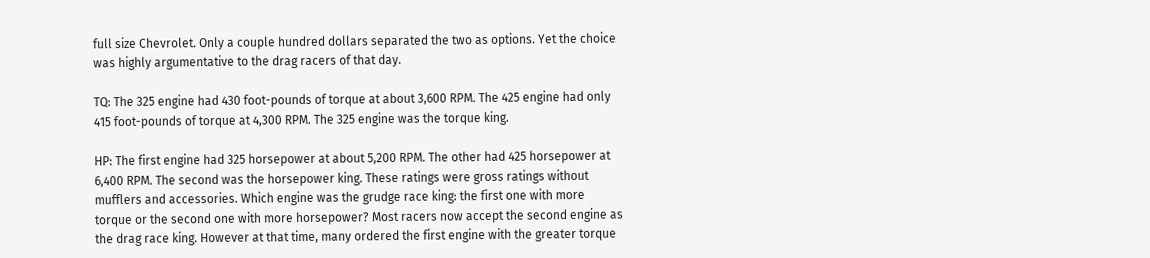full size Chevrolet. Only a couple hundred dollars separated the two as options. Yet the choice was highly argumentative to the drag racers of that day.

TQ: The 325 engine had 430 foot-pounds of torque at about 3,600 RPM. The 425 engine had only 415 foot-pounds of torque at 4,300 RPM. The 325 engine was the torque king.

HP: The first engine had 325 horsepower at about 5,200 RPM. The other had 425 horsepower at 6,400 RPM. The second was the horsepower king. These ratings were gross ratings without mufflers and accessories. Which engine was the grudge race king: the first one with more torque or the second one with more horsepower? Most racers now accept the second engine as the drag race king. However at that time, many ordered the first engine with the greater torque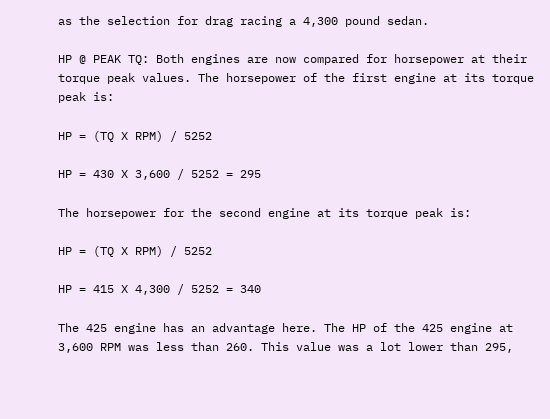as the selection for drag racing a 4,300 pound sedan.

HP @ PEAK TQ: Both engines are now compared for horsepower at their torque peak values. The horsepower of the first engine at its torque peak is:

HP = (TQ X RPM) / 5252

HP = 430 X 3,600 / 5252 = 295

The horsepower for the second engine at its torque peak is:

HP = (TQ X RPM) / 5252

HP = 415 X 4,300 / 5252 = 340

The 425 engine has an advantage here. The HP of the 425 engine at 3,600 RPM was less than 260. This value was a lot lower than 295,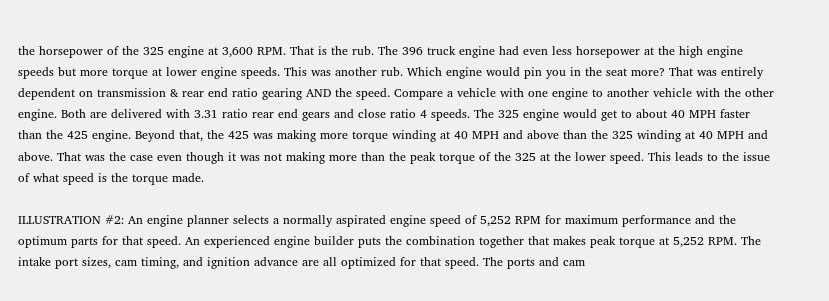the horsepower of the 325 engine at 3,600 RPM. That is the rub. The 396 truck engine had even less horsepower at the high engine speeds but more torque at lower engine speeds. This was another rub. Which engine would pin you in the seat more? That was entirely dependent on transmission & rear end ratio gearing AND the speed. Compare a vehicle with one engine to another vehicle with the other engine. Both are delivered with 3.31 ratio rear end gears and close ratio 4 speeds. The 325 engine would get to about 40 MPH faster than the 425 engine. Beyond that, the 425 was making more torque winding at 40 MPH and above than the 325 winding at 40 MPH and above. That was the case even though it was not making more than the peak torque of the 325 at the lower speed. This leads to the issue of what speed is the torque made.

ILLUSTRATION #2: An engine planner selects a normally aspirated engine speed of 5,252 RPM for maximum performance and the optimum parts for that speed. An experienced engine builder puts the combination together that makes peak torque at 5,252 RPM. The intake port sizes, cam timing, and ignition advance are all optimized for that speed. The ports and cam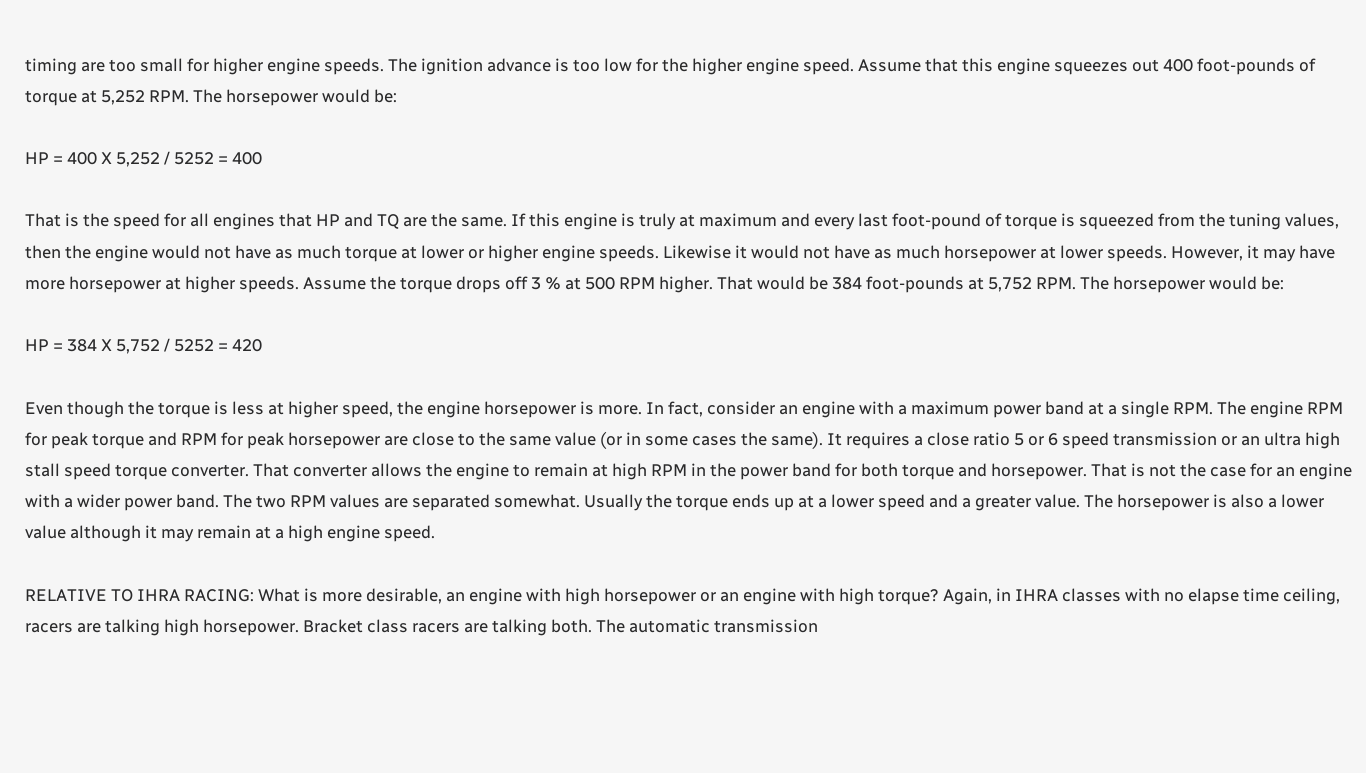timing are too small for higher engine speeds. The ignition advance is too low for the higher engine speed. Assume that this engine squeezes out 400 foot-pounds of torque at 5,252 RPM. The horsepower would be:

HP = 400 X 5,252 / 5252 = 400

That is the speed for all engines that HP and TQ are the same. If this engine is truly at maximum and every last foot-pound of torque is squeezed from the tuning values, then the engine would not have as much torque at lower or higher engine speeds. Likewise it would not have as much horsepower at lower speeds. However, it may have more horsepower at higher speeds. Assume the torque drops off 3 % at 500 RPM higher. That would be 384 foot-pounds at 5,752 RPM. The horsepower would be:

HP = 384 X 5,752 / 5252 = 420

Even though the torque is less at higher speed, the engine horsepower is more. In fact, consider an engine with a maximum power band at a single RPM. The engine RPM for peak torque and RPM for peak horsepower are close to the same value (or in some cases the same). It requires a close ratio 5 or 6 speed transmission or an ultra high stall speed torque converter. That converter allows the engine to remain at high RPM in the power band for both torque and horsepower. That is not the case for an engine with a wider power band. The two RPM values are separated somewhat. Usually the torque ends up at a lower speed and a greater value. The horsepower is also a lower value although it may remain at a high engine speed.

RELATIVE TO IHRA RACING: What is more desirable, an engine with high horsepower or an engine with high torque? Again, in IHRA classes with no elapse time ceiling, racers are talking high horsepower. Bracket class racers are talking both. The automatic transmission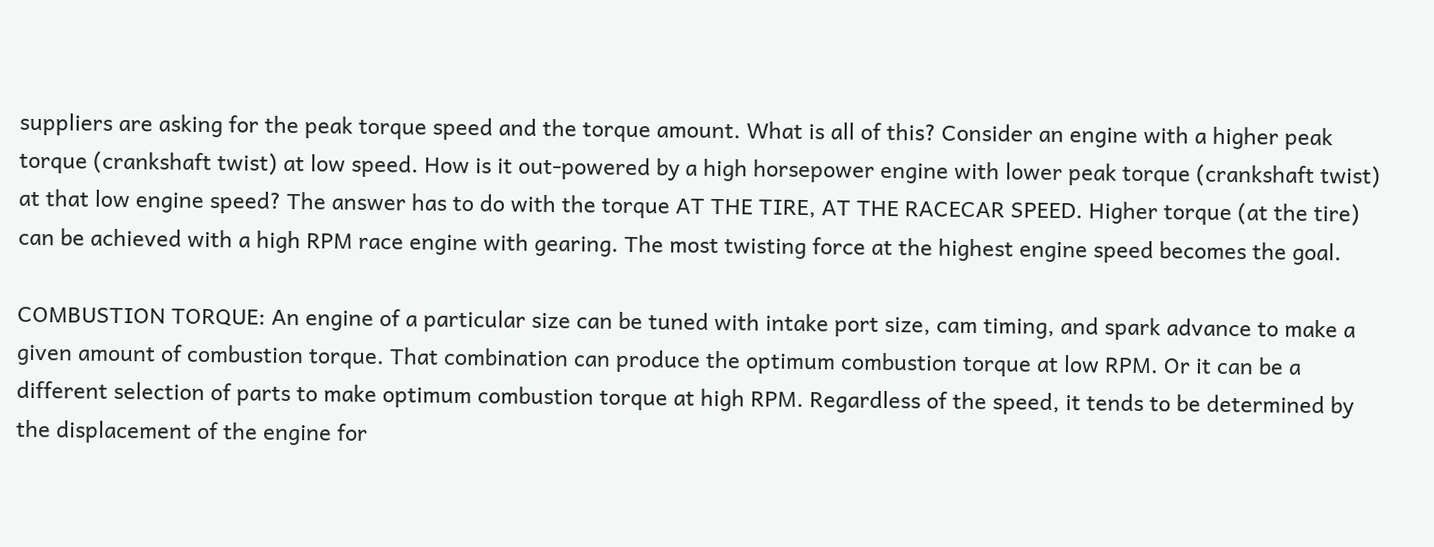suppliers are asking for the peak torque speed and the torque amount. What is all of this? Consider an engine with a higher peak torque (crankshaft twist) at low speed. How is it out-powered by a high horsepower engine with lower peak torque (crankshaft twist) at that low engine speed? The answer has to do with the torque AT THE TIRE, AT THE RACECAR SPEED. Higher torque (at the tire) can be achieved with a high RPM race engine with gearing. The most twisting force at the highest engine speed becomes the goal.

COMBUSTION TORQUE: An engine of a particular size can be tuned with intake port size, cam timing, and spark advance to make a given amount of combustion torque. That combination can produce the optimum combustion torque at low RPM. Or it can be a different selection of parts to make optimum combustion torque at high RPM. Regardless of the speed, it tends to be determined by the displacement of the engine for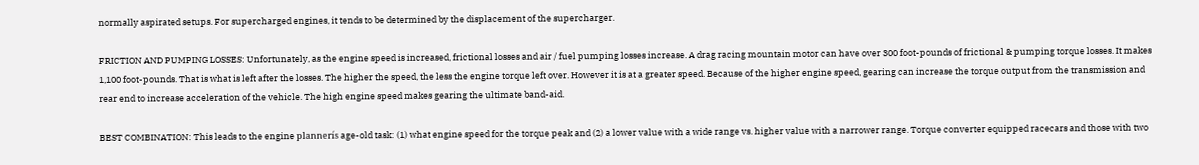normally aspirated setups. For supercharged engines, it tends to be determined by the displacement of the supercharger.

FRICTION AND PUMPING LOSSES: Unfortunately, as the engine speed is increased, frictional losses and air / fuel pumping losses increase. A drag racing mountain motor can have over 300 foot-pounds of frictional & pumping torque losses. It makes 1,100 foot-pounds. That is what is left after the losses. The higher the speed, the less the engine torque left over. However it is at a greater speed. Because of the higher engine speed, gearing can increase the torque output from the transmission and rear end to increase acceleration of the vehicle. The high engine speed makes gearing the ultimate band-aid.

BEST COMBINATION: This leads to the engine plannerís age-old task: (1) what engine speed for the torque peak and (2) a lower value with a wide range vs. higher value with a narrower range. Torque converter equipped racecars and those with two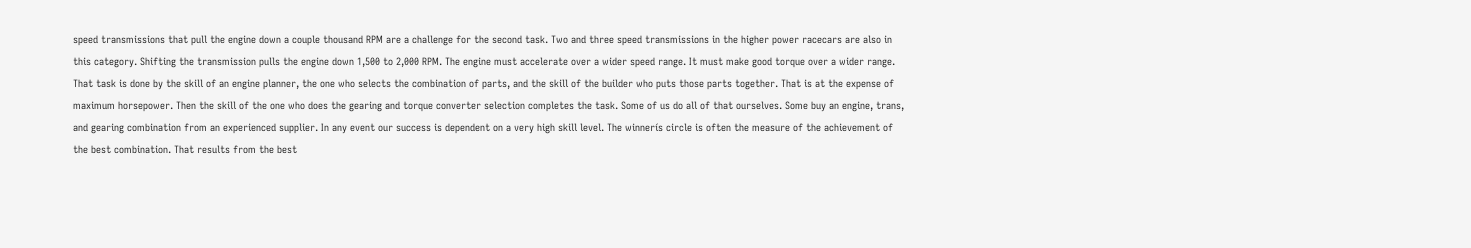speed transmissions that pull the engine down a couple thousand RPM are a challenge for the second task. Two and three speed transmissions in the higher power racecars are also in this category. Shifting the transmission pulls the engine down 1,500 to 2,000 RPM. The engine must accelerate over a wider speed range. It must make good torque over a wider range. That task is done by the skill of an engine planner, the one who selects the combination of parts, and the skill of the builder who puts those parts together. That is at the expense of maximum horsepower. Then the skill of the one who does the gearing and torque converter selection completes the task. Some of us do all of that ourselves. Some buy an engine, trans, and gearing combination from an experienced supplier. In any event our success is dependent on a very high skill level. The winnerís circle is often the measure of the achievement of the best combination. That results from the best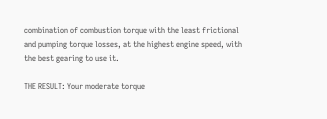combination of combustion torque with the least frictional and pumping torque losses, at the highest engine speed, with the best gearing to use it.

THE RESULT: Your moderate torque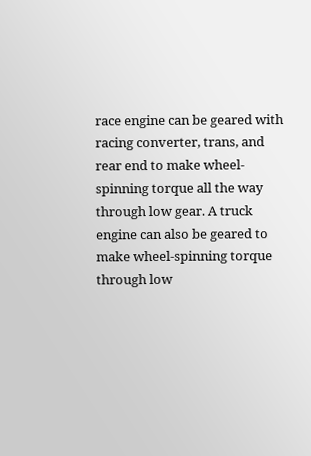race engine can be geared with racing converter, trans, and rear end to make wheel-spinning torque all the way through low gear. A truck engine can also be geared to make wheel-spinning torque through low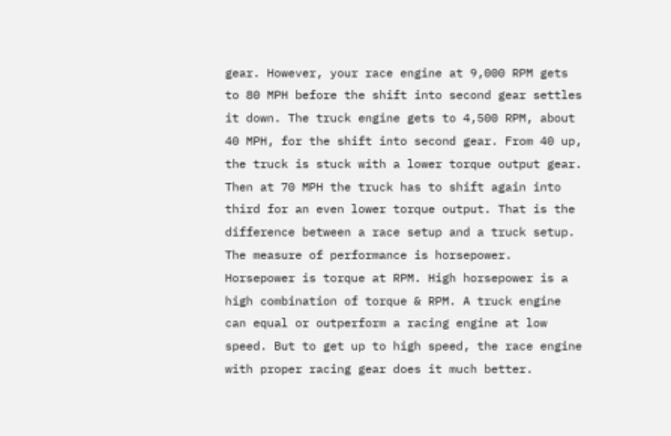gear. However, your race engine at 9,000 RPM gets to 80 MPH before the shift into second gear settles it down. The truck engine gets to 4,500 RPM, about 40 MPH, for the shift into second gear. From 40 up, the truck is stuck with a lower torque output gear. Then at 70 MPH the truck has to shift again into third for an even lower torque output. That is the difference between a race setup and a truck setup. The measure of performance is horsepower. Horsepower is torque at RPM. High horsepower is a high combination of torque & RPM. A truck engine can equal or outperform a racing engine at low speed. But to get up to high speed, the race engine with proper racing gear does it much better.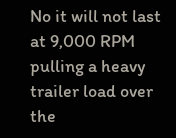No it will not last at 9,000 RPM pulling a heavy trailer load over the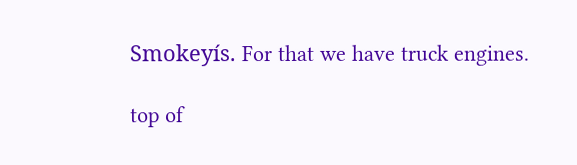Smokeyís. For that we have truck engines.

top of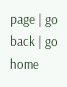page | go back | go home